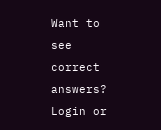Want to see correct answers?
Login or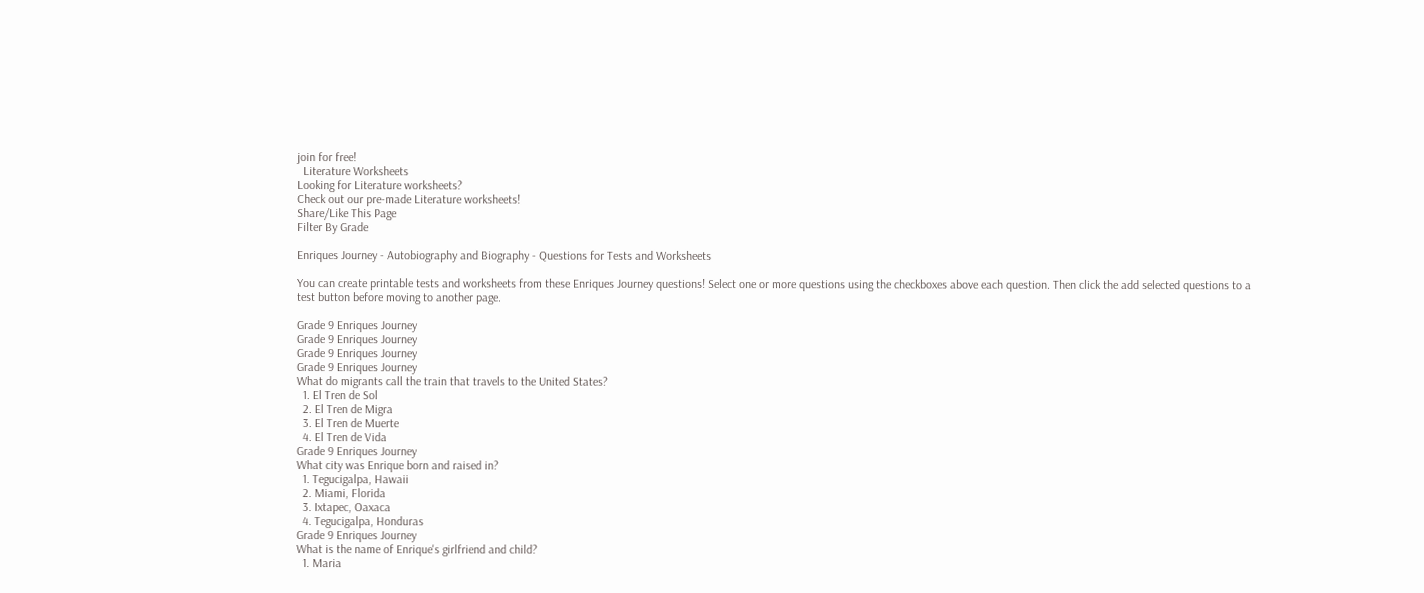join for free!
  Literature Worksheets
Looking for Literature worksheets?
Check out our pre-made Literature worksheets!
Share/Like This Page
Filter By Grade

Enriques Journey - Autobiography and Biography - Questions for Tests and Worksheets

You can create printable tests and worksheets from these Enriques Journey questions! Select one or more questions using the checkboxes above each question. Then click the add selected questions to a test button before moving to another page.

Grade 9 Enriques Journey
Grade 9 Enriques Journey
Grade 9 Enriques Journey
Grade 9 Enriques Journey
What do migrants call the train that travels to the United States?
  1. El Tren de Sol
  2. El Tren de Migra
  3. El Tren de Muerte
  4. El Tren de Vida
Grade 9 Enriques Journey
What city was Enrique born and raised in?
  1. Tegucigalpa, Hawaii
  2. Miami, Florida
  3. Ixtapec, Oaxaca
  4. Tegucigalpa, Honduras
Grade 9 Enriques Journey
What is the name of Enrique's girlfriend and child?
  1. Maria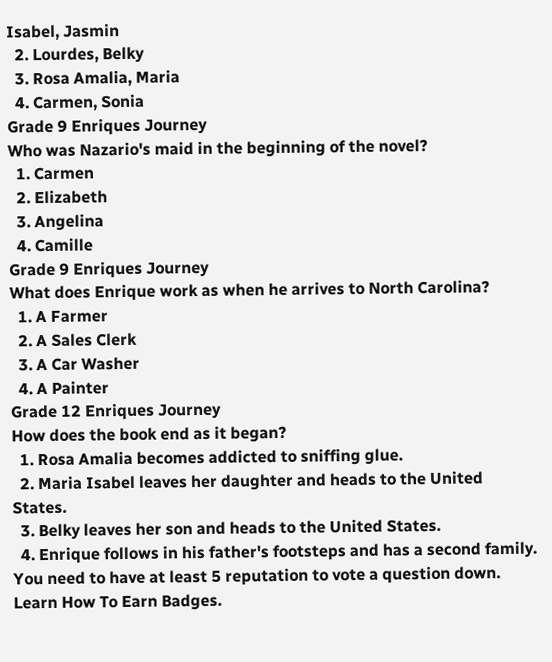Isabel, Jasmin
  2. Lourdes, Belky
  3. Rosa Amalia, Maria
  4. Carmen, Sonia
Grade 9 Enriques Journey
Who was Nazario's maid in the beginning of the novel?
  1. Carmen
  2. Elizabeth
  3. Angelina
  4. Camille
Grade 9 Enriques Journey
What does Enrique work as when he arrives to North Carolina?
  1. A Farmer
  2. A Sales Clerk
  3. A Car Washer
  4. A Painter
Grade 12 Enriques Journey
How does the book end as it began?
  1. Rosa Amalia becomes addicted to sniffing glue.
  2. Maria Isabel leaves her daughter and heads to the United States.
  3. Belky leaves her son and heads to the United States.
  4. Enrique follows in his father's footsteps and has a second family.
You need to have at least 5 reputation to vote a question down. Learn How To Earn Badges.